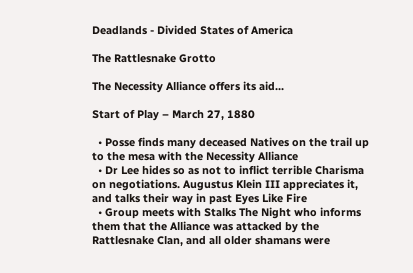Deadlands - Divided States of America

The Rattlesnake Grotto

The Necessity Alliance offers its aid...

Start of Play – March 27, 1880

  • Posse finds many deceased Natives on the trail up to the mesa with the Necessity Alliance
  • Dr Lee hides so as not to inflict terrible Charisma on negotiations. Augustus Klein III appreciates it, and talks their way in past Eyes Like Fire
  • Group meets with Stalks The Night who informs them that the Alliance was attacked by the Rattlesnake Clan, and all older shamans were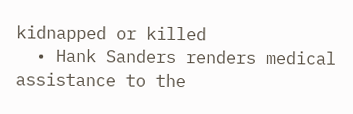kidnapped or killed
  • Hank Sanders renders medical assistance to the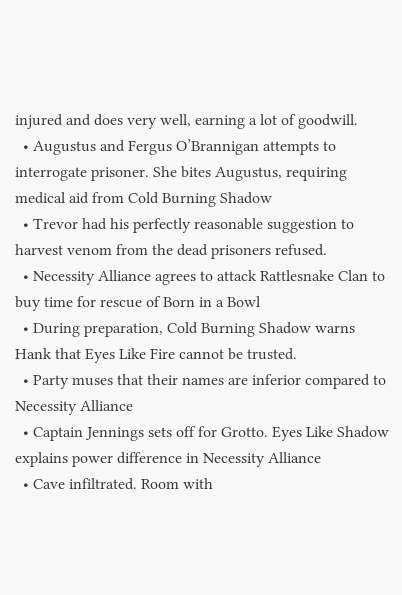injured and does very well, earning a lot of goodwill.
  • Augustus and Fergus O’Brannigan attempts to interrogate prisoner. She bites Augustus, requiring medical aid from Cold Burning Shadow
  • Trevor had his perfectly reasonable suggestion to harvest venom from the dead prisoners refused.
  • Necessity Alliance agrees to attack Rattlesnake Clan to buy time for rescue of Born in a Bowl
  • During preparation, Cold Burning Shadow warns Hank that Eyes Like Fire cannot be trusted.
  • Party muses that their names are inferior compared to Necessity Alliance
  • Captain Jennings sets off for Grotto. Eyes Like Shadow explains power difference in Necessity Alliance
  • Cave infiltrated. Room with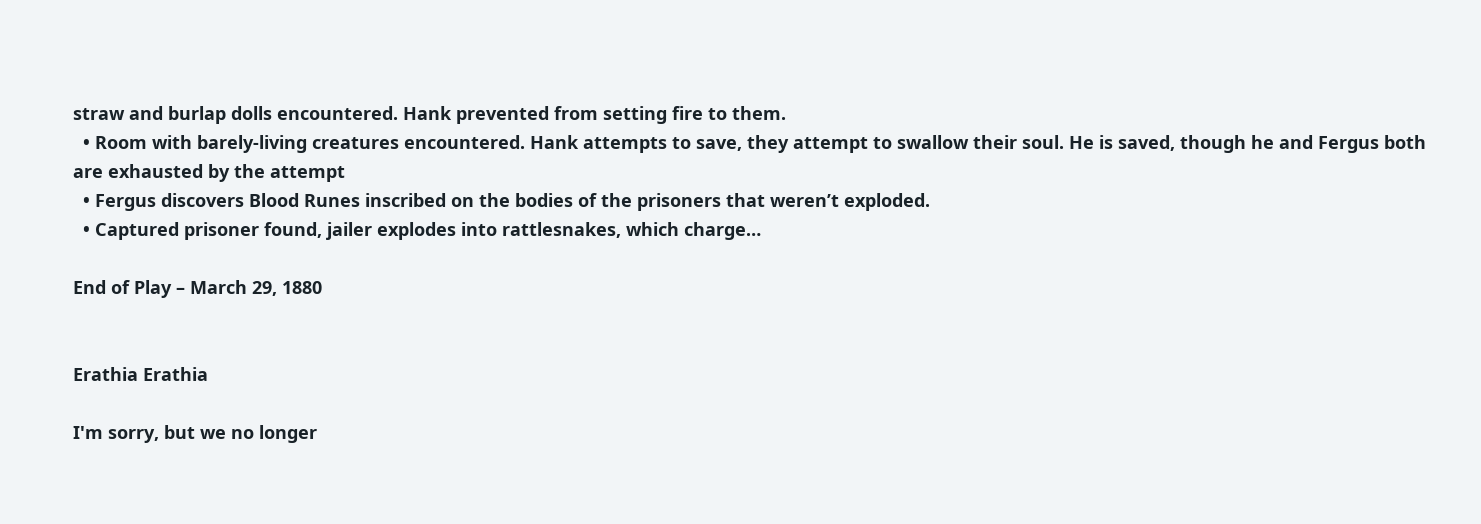straw and burlap dolls encountered. Hank prevented from setting fire to them.
  • Room with barely-living creatures encountered. Hank attempts to save, they attempt to swallow their soul. He is saved, though he and Fergus both are exhausted by the attempt
  • Fergus discovers Blood Runes inscribed on the bodies of the prisoners that weren’t exploded.
  • Captured prisoner found, jailer explodes into rattlesnakes, which charge…

End of Play – March 29, 1880


Erathia Erathia

I'm sorry, but we no longer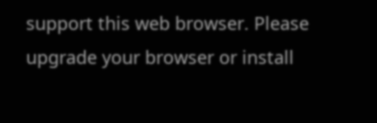support this web browser. Please upgrade your browser or install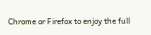Chrome or Firefox to enjoy the full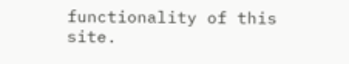functionality of this site.